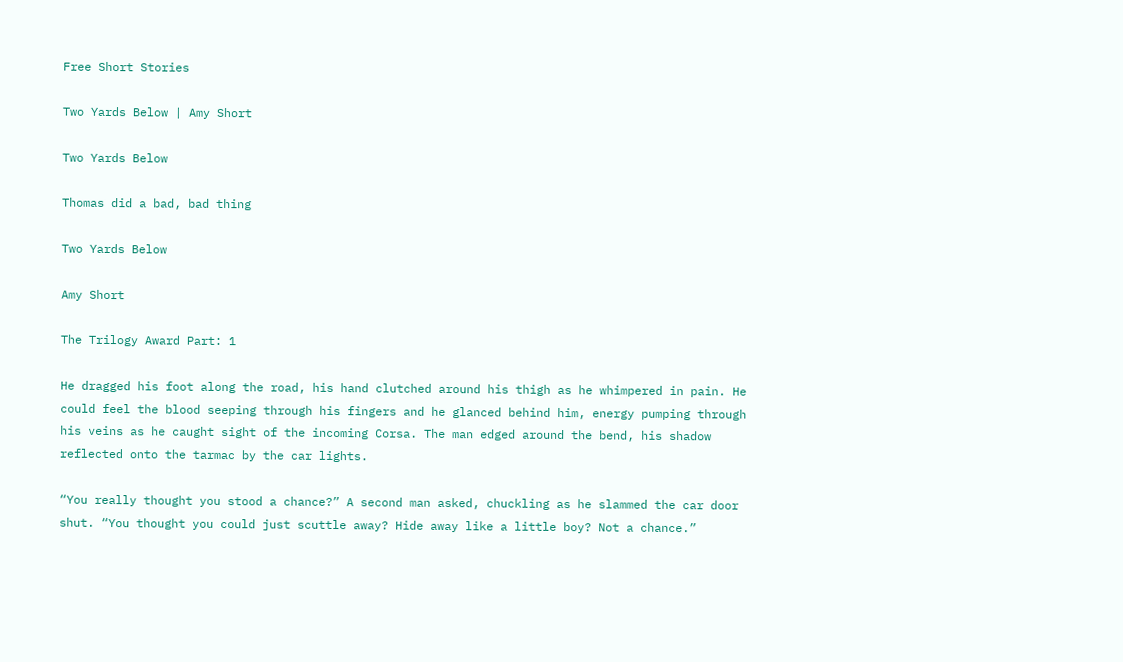Free Short Stories

Two Yards Below | Amy Short

Two Yards Below

Thomas did a bad, bad thing

Two Yards Below

Amy Short

The Trilogy Award Part: 1

He dragged his foot along the road, his hand clutched around his thigh as he whimpered in pain. He could feel the blood seeping through his fingers and he glanced behind him, energy pumping through his veins as he caught sight of the incoming Corsa. The man edged around the bend, his shadow reflected onto the tarmac by the car lights.

“You really thought you stood a chance?” A second man asked, chuckling as he slammed the car door shut. “You thought you could just scuttle away? Hide away like a little boy? Not a chance.”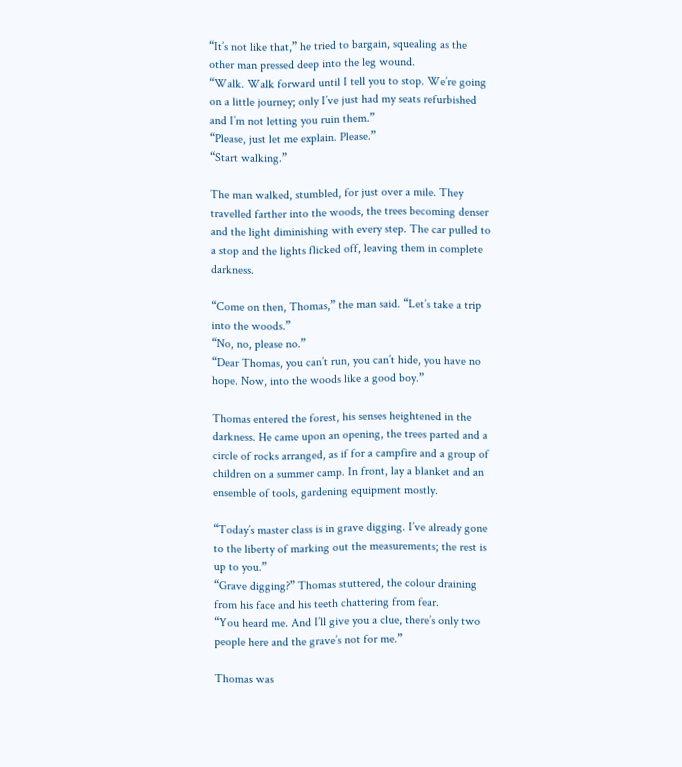“It’s not like that,” he tried to bargain, squealing as the other man pressed deep into the leg wound.
“Walk. Walk forward until I tell you to stop. We’re going on a little journey; only I’ve just had my seats refurbished and I’m not letting you ruin them.”
“Please, just let me explain. Please.”
“Start walking.”

The man walked, stumbled, for just over a mile. They travelled farther into the woods, the trees becoming denser and the light diminishing with every step. The car pulled to a stop and the lights flicked off, leaving them in complete darkness.

“Come on then, Thomas,” the man said. “Let’s take a trip into the woods.”
“No, no, please no.”
“Dear Thomas, you can’t run, you can’t hide, you have no hope. Now, into the woods like a good boy.”

Thomas entered the forest, his senses heightened in the darkness. He came upon an opening, the trees parted and a circle of rocks arranged, as if for a campfire and a group of children on a summer camp. In front, lay a blanket and an ensemble of tools, gardening equipment mostly.

“Today’s master class is in grave digging. I’ve already gone to the liberty of marking out the measurements; the rest is up to you.”
“Grave digging?” Thomas stuttered, the colour draining from his face and his teeth chattering from fear.
“You heard me. And I’ll give you a clue, there’s only two people here and the grave’s not for me.”

Thomas was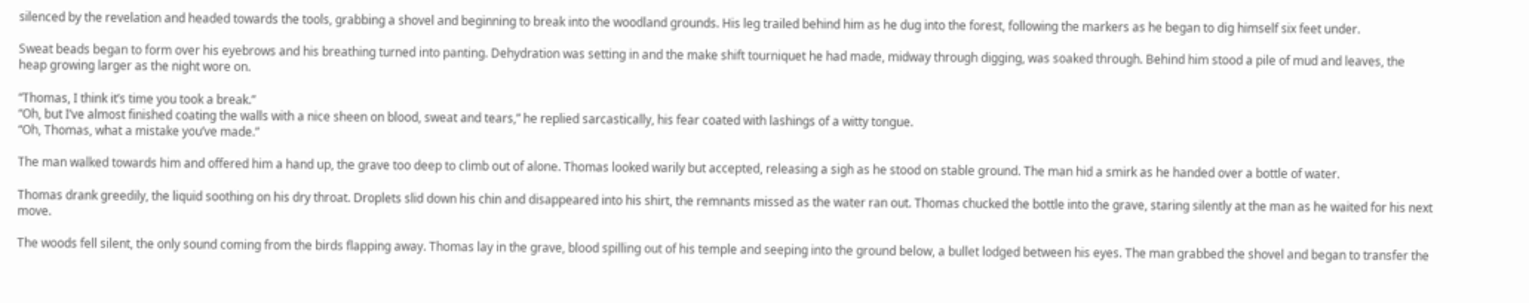silenced by the revelation and headed towards the tools, grabbing a shovel and beginning to break into the woodland grounds. His leg trailed behind him as he dug into the forest, following the markers as he began to dig himself six feet under.

Sweat beads began to form over his eyebrows and his breathing turned into panting. Dehydration was setting in and the make shift tourniquet he had made, midway through digging, was soaked through. Behind him stood a pile of mud and leaves, the heap growing larger as the night wore on.

“Thomas, I think it’s time you took a break.”
“Oh, but I’ve almost finished coating the walls with a nice sheen on blood, sweat and tears,” he replied sarcastically, his fear coated with lashings of a witty tongue.
“Oh, Thomas, what a mistake you’ve made.”

The man walked towards him and offered him a hand up, the grave too deep to climb out of alone. Thomas looked warily but accepted, releasing a sigh as he stood on stable ground. The man hid a smirk as he handed over a bottle of water.

Thomas drank greedily, the liquid soothing on his dry throat. Droplets slid down his chin and disappeared into his shirt, the remnants missed as the water ran out. Thomas chucked the bottle into the grave, staring silently at the man as he waited for his next move.

The woods fell silent, the only sound coming from the birds flapping away. Thomas lay in the grave, blood spilling out of his temple and seeping into the ground below, a bullet lodged between his eyes. The man grabbed the shovel and began to transfer the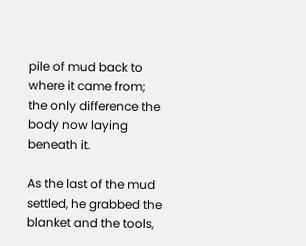pile of mud back to where it came from; the only difference the body now laying beneath it.

As the last of the mud settled, he grabbed the blanket and the tools,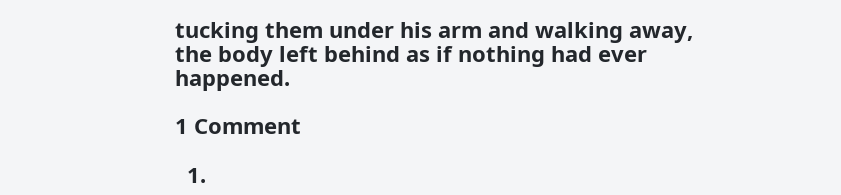tucking them under his arm and walking away, the body left behind as if nothing had ever happened.

1 Comment

  1.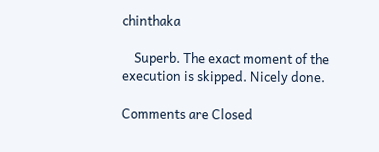chinthaka

    Superb. The exact moment of the execution is skipped. Nicely done.

Comments are Closed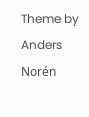Theme by Anders Norén